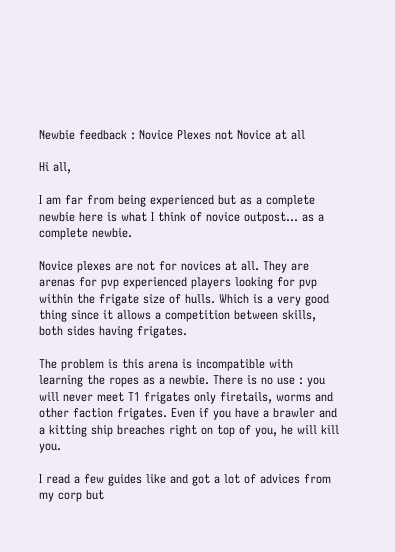Newbie feedback : Novice Plexes not Novice at all

Hi all,

I am far from being experienced but as a complete newbie here is what I think of novice outpost… as a complete newbie.

Novice plexes are not for novices at all. They are arenas for pvp experienced players looking for pvp within the frigate size of hulls. Which is a very good thing since it allows a competition between skills, both sides having frigates.

The problem is this arena is incompatible with learning the ropes as a newbie. There is no use : you will never meet T1 frigates only firetails, worms and other faction frigates. Even if you have a brawler and a kitting ship breaches right on top of you, he will kill you.

I read a few guides like and got a lot of advices from my corp but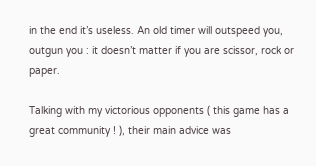in the end it’s useless. An old timer will outspeed you, outgun you : it doesn’t matter if you are scissor, rock or paper.

Talking with my victorious opponents ( this game has a great community ! ), their main advice was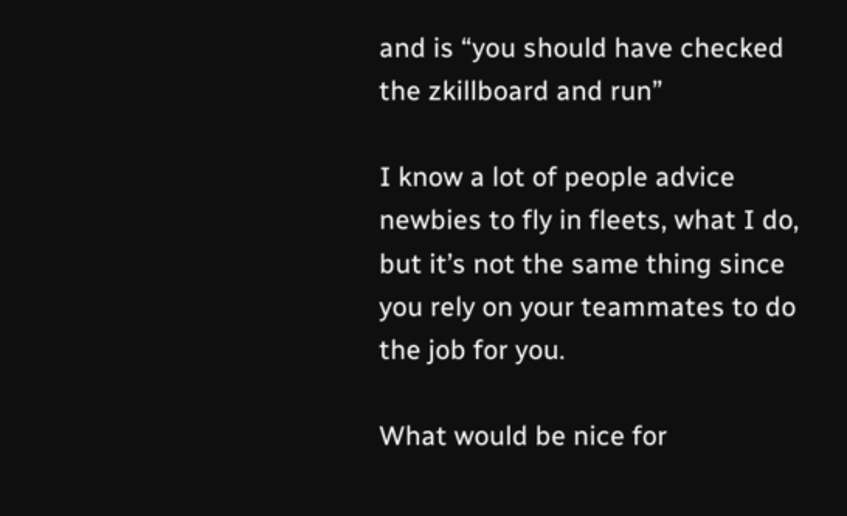and is “you should have checked the zkillboard and run”

I know a lot of people advice newbies to fly in fleets, what I do, but it’s not the same thing since you rely on your teammates to do the job for you.

What would be nice for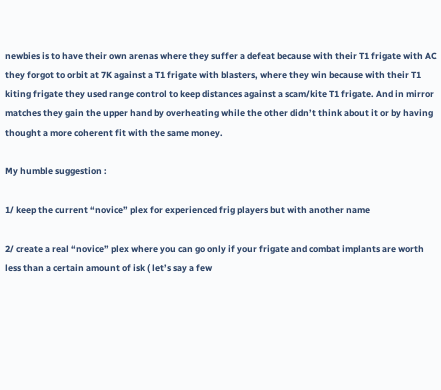newbies is to have their own arenas where they suffer a defeat because with their T1 frigate with AC they forgot to orbit at 7K against a T1 frigate with blasters, where they win because with their T1 kiting frigate they used range control to keep distances against a scam/kite T1 frigate. And in mirror matches they gain the upper hand by overheating while the other didn’t think about it or by having thought a more coherent fit with the same money.

My humble suggestion :

1/ keep the current “novice” plex for experienced frig players but with another name

2/ create a real “novice” plex where you can go only if your frigate and combat implants are worth less than a certain amount of isk ( let’s say a few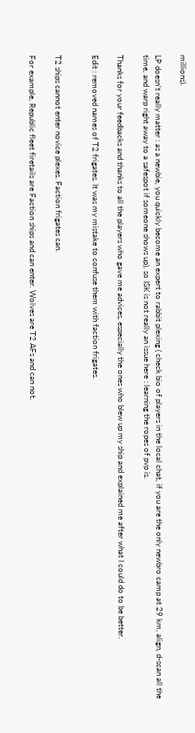millions).

LP doesn’t really matter : as a newbie, you quickly become an expert to rabbit plexing ( check bio of players in the local chat, if you are the only newbro camp at 29 km, align, d-scan all the time, and warp right away to a safespot if someone shows up), so ISK is not really an issue here : learning the ropes of pvp is.

Thanks for your feedbacks and thanks to all the players who gave me advices, especially the ones who blew up my ship and explained me after what I could do to be better.

Edit : removed names of T2 frigates. It was my mistake to confuse them with faction frigates.


T2 ships cannot enter novice plexes. Faction frigates can.

For example, Republic fleet firetails are Faction ships and can enter. Wolves are T2 AFs and can not.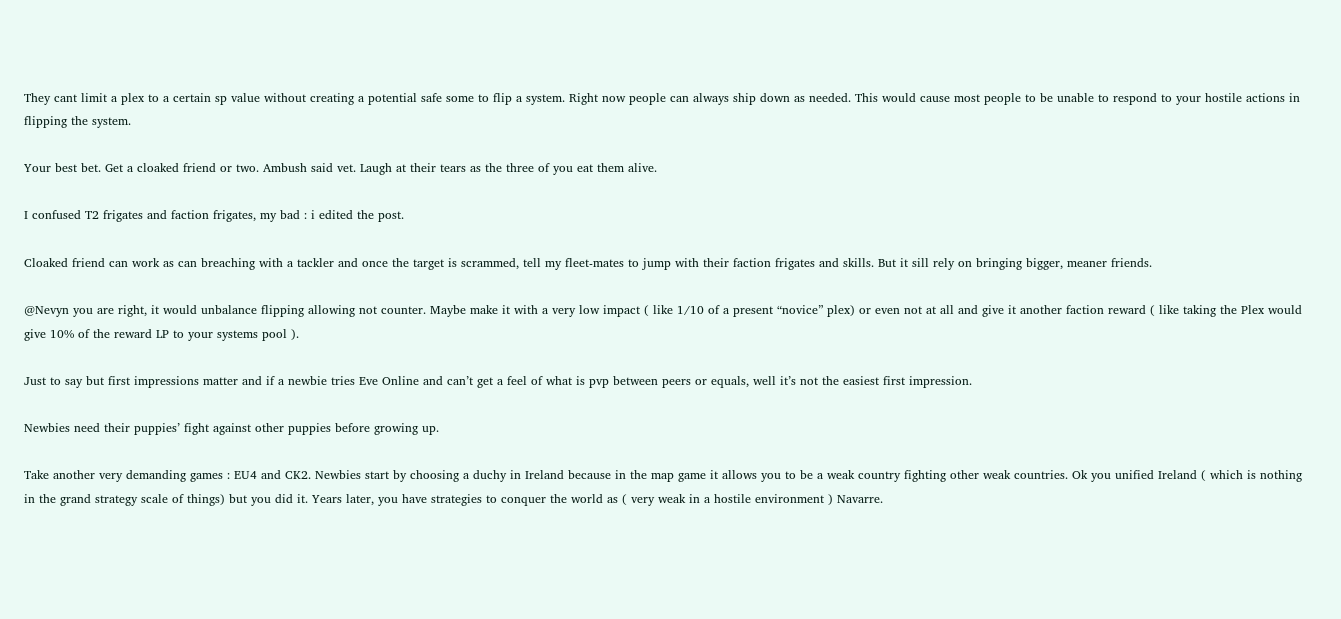They cant limit a plex to a certain sp value without creating a potential safe some to flip a system. Right now people can always ship down as needed. This would cause most people to be unable to respond to your hostile actions in flipping the system.

Your best bet. Get a cloaked friend or two. Ambush said vet. Laugh at their tears as the three of you eat them alive.

I confused T2 frigates and faction frigates, my bad : i edited the post.

Cloaked friend can work as can breaching with a tackler and once the target is scrammed, tell my fleet-mates to jump with their faction frigates and skills. But it sill rely on bringing bigger, meaner friends.

@Nevyn you are right, it would unbalance flipping allowing not counter. Maybe make it with a very low impact ( like 1/10 of a present “novice” plex) or even not at all and give it another faction reward ( like taking the Plex would give 10% of the reward LP to your systems pool ).

Just to say but first impressions matter and if a newbie tries Eve Online and can’t get a feel of what is pvp between peers or equals, well it’s not the easiest first impression.

Newbies need their puppies’ fight against other puppies before growing up.

Take another very demanding games : EU4 and CK2. Newbies start by choosing a duchy in Ireland because in the map game it allows you to be a weak country fighting other weak countries. Ok you unified Ireland ( which is nothing in the grand strategy scale of things) but you did it. Years later, you have strategies to conquer the world as ( very weak in a hostile environment ) Navarre.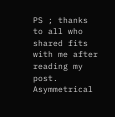PS ; thanks to all who shared fits with me after reading my post. Asymmetrical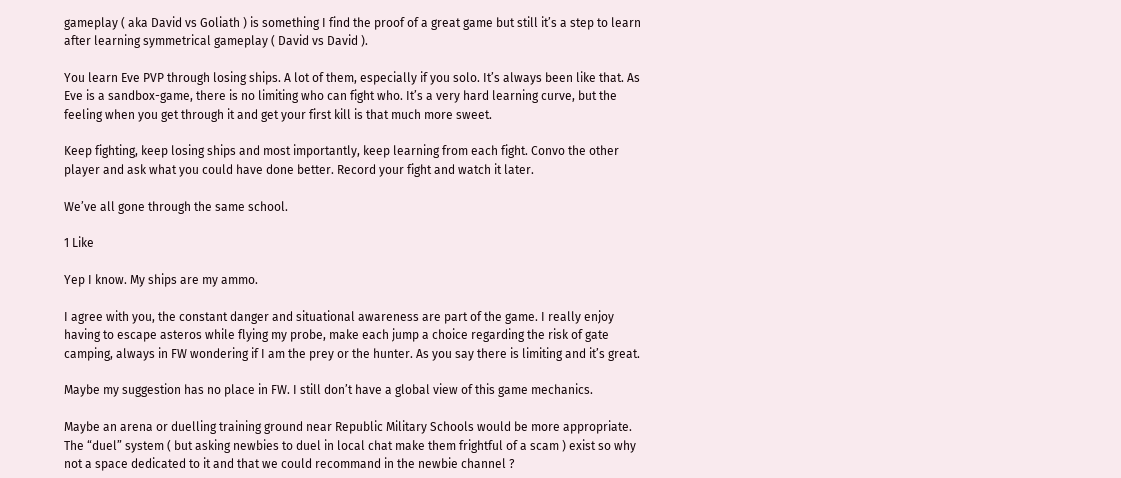gameplay ( aka David vs Goliath ) is something I find the proof of a great game but still it’s a step to learn after learning symmetrical gameplay ( David vs David ).

You learn Eve PVP through losing ships. A lot of them, especially if you solo. It’s always been like that. As Eve is a sandbox-game, there is no limiting who can fight who. It’s a very hard learning curve, but the feeling when you get through it and get your first kill is that much more sweet.

Keep fighting, keep losing ships and most importantly, keep learning from each fight. Convo the other player and ask what you could have done better. Record your fight and watch it later.

We’ve all gone through the same school.

1 Like

Yep I know. My ships are my ammo.

I agree with you, the constant danger and situational awareness are part of the game. I really enjoy having to escape asteros while flying my probe, make each jump a choice regarding the risk of gate camping, always in FW wondering if I am the prey or the hunter. As you say there is limiting and it’s great.

Maybe my suggestion has no place in FW. I still don’t have a global view of this game mechanics.

Maybe an arena or duelling training ground near Republic Military Schools would be more appropriate. The “duel” system ( but asking newbies to duel in local chat make them frightful of a scam ) exist so why not a space dedicated to it and that we could recommand in the newbie channel ?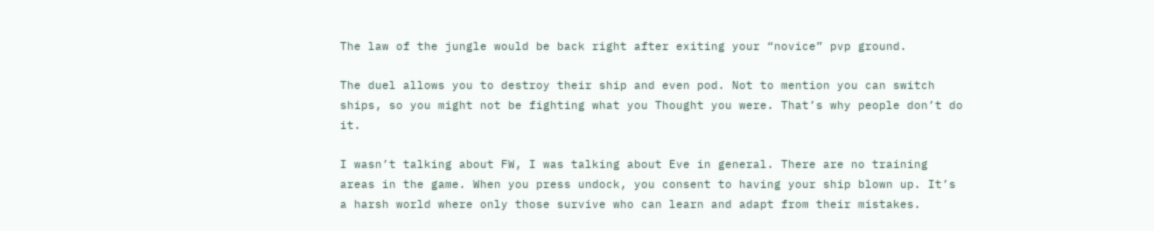The law of the jungle would be back right after exiting your “novice” pvp ground.

The duel allows you to destroy their ship and even pod. Not to mention you can switch ships, so you might not be fighting what you Thought you were. That’s why people don’t do it.

I wasn’t talking about FW, I was talking about Eve in general. There are no training areas in the game. When you press undock, you consent to having your ship blown up. It’s a harsh world where only those survive who can learn and adapt from their mistakes.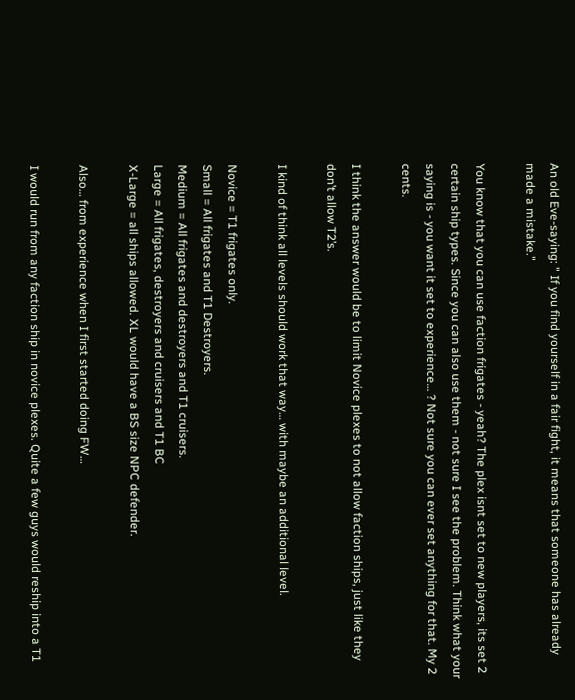An old Eve-saying: " If you find yourself in a fair fight, it means that someone has already made a mistake."

You know that you can use faction frigates - yeah? The plex isnt set to new players, its set 2 certain ship types. Since you can also use them - not sure I see the problem. Think what your saying is - you want it set to experience… ? Not sure you can ever set anything for that. My 2 cents.

I think the answer would be to limit Novice plexes to not allow faction ships, just like they don’t allow T2’s.

I kind of think all levels should work that way… with maybe an additional level.

Novice = T1 frigates only.
Small = All frigates and T1 Destroyers.
Medium = All frigates and destroyers and T1 cruisers.
Large = All frigates, destroyers and cruisers and T1 BC
X-Large = all ships allowed. XL would have a BS size NPC defender.

Also… from experience when I first started doing FW…

I would run from any faction ship in novice plexes. Quite a few guys would reship into a T1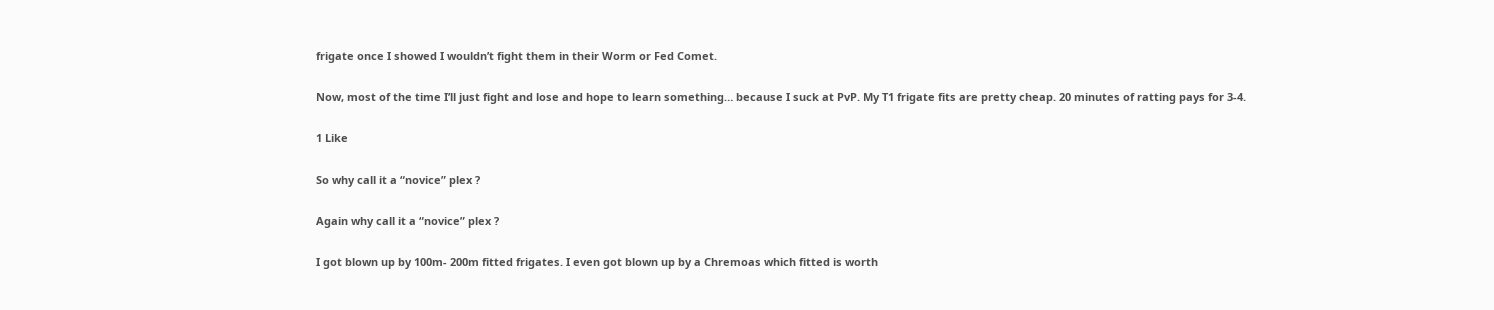frigate once I showed I wouldn’t fight them in their Worm or Fed Comet.

Now, most of the time I’ll just fight and lose and hope to learn something… because I suck at PvP. My T1 frigate fits are pretty cheap. 20 minutes of ratting pays for 3-4.

1 Like

So why call it a “novice” plex ?

Again why call it a “novice” plex ?

I got blown up by 100m- 200m fitted frigates. I even got blown up by a Chremoas which fitted is worth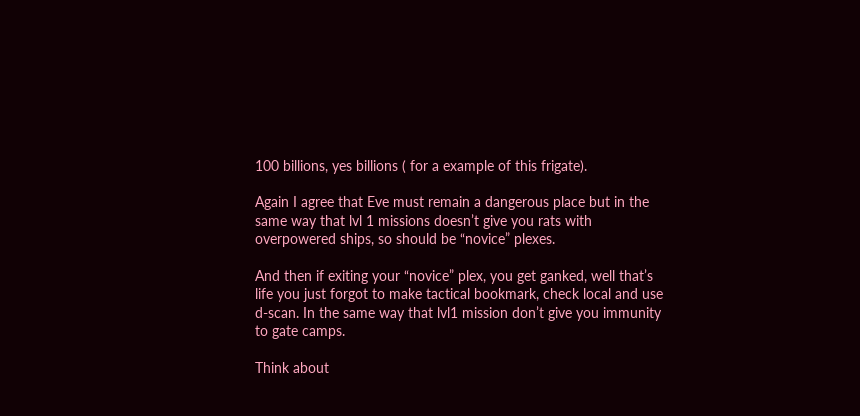100 billions, yes billions ( for a example of this frigate).

Again I agree that Eve must remain a dangerous place but in the same way that lvl 1 missions doesn’t give you rats with overpowered ships, so should be “novice” plexes.

And then if exiting your “novice” plex, you get ganked, well that’s life you just forgot to make tactical bookmark, check local and use d-scan. In the same way that lvl1 mission don’t give you immunity to gate camps.

Think about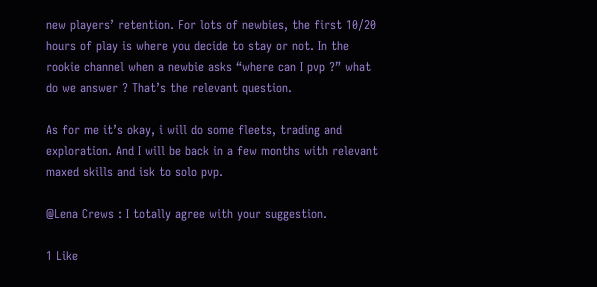new players’ retention. For lots of newbies, the first 10/20 hours of play is where you decide to stay or not. In the rookie channel when a newbie asks “where can I pvp ?” what do we answer ? That’s the relevant question.

As for me it’s okay, i will do some fleets, trading and exploration. And I will be back in a few months with relevant maxed skills and isk to solo pvp.

@Lena Crews : I totally agree with your suggestion.

1 Like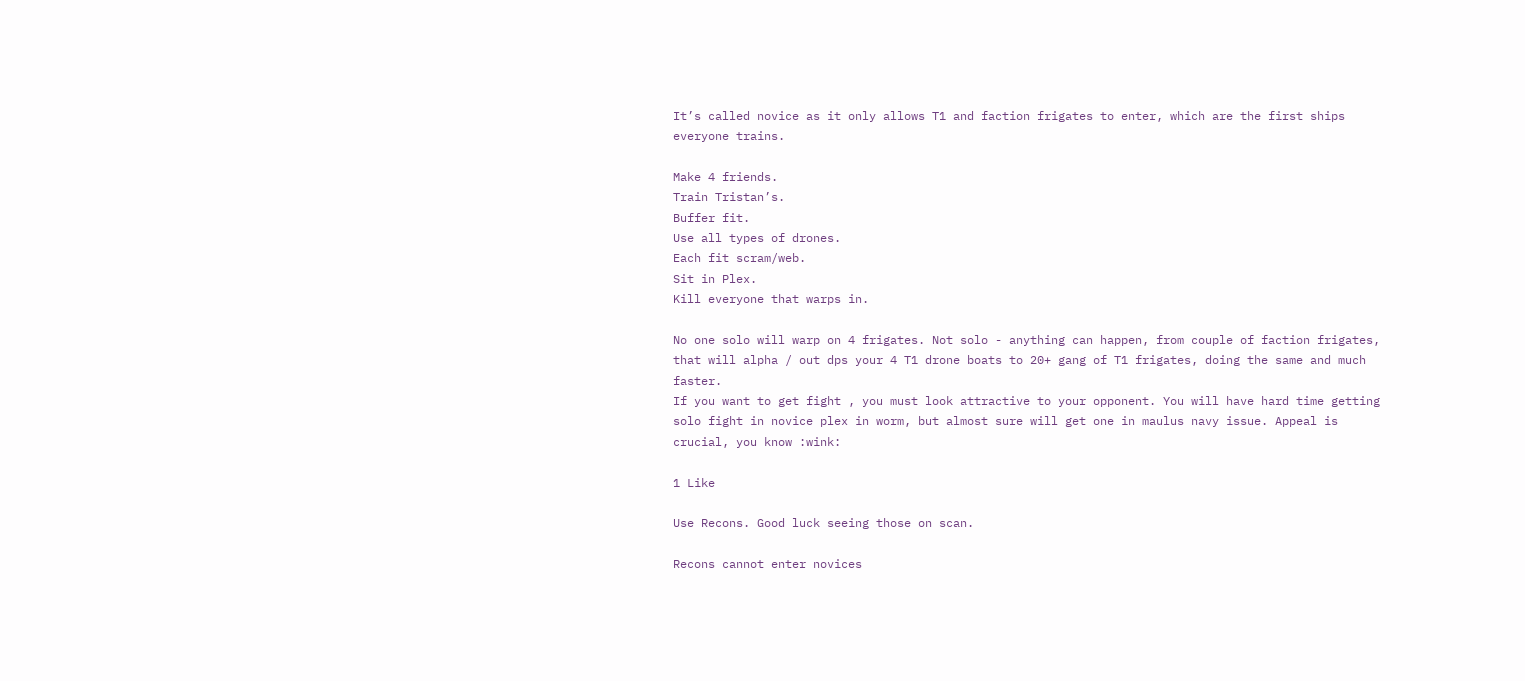It’s called novice as it only allows T1 and faction frigates to enter, which are the first ships everyone trains.

Make 4 friends.
Train Tristan’s.
Buffer fit.
Use all types of drones.
Each fit scram/web.
Sit in Plex.
Kill everyone that warps in.

No one solo will warp on 4 frigates. Not solo - anything can happen, from couple of faction frigates, that will alpha / out dps your 4 T1 drone boats to 20+ gang of T1 frigates, doing the same and much faster.
If you want to get fight , you must look attractive to your opponent. You will have hard time getting solo fight in novice plex in worm, but almost sure will get one in maulus navy issue. Appeal is crucial, you know :wink:

1 Like

Use Recons. Good luck seeing those on scan.

Recons cannot enter novices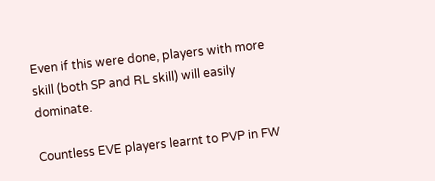Even if this were done, players with more skill (both SP and RL skill) will easily dominate.

Countless EVE players learnt to PVP in FW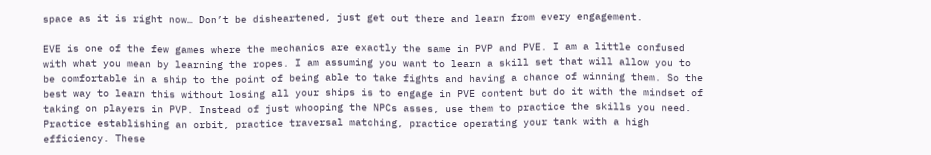space as it is right now… Don’t be disheartened, just get out there and learn from every engagement.

EVE is one of the few games where the mechanics are exactly the same in PVP and PVE. I am a little confused with what you mean by learning the ropes. I am assuming you want to learn a skill set that will allow you to be comfortable in a ship to the point of being able to take fights and having a chance of winning them. So the best way to learn this without losing all your ships is to engage in PVE content but do it with the mindset of taking on players in PVP. Instead of just whooping the NPCs asses, use them to practice the skills you need. Practice establishing an orbit, practice traversal matching, practice operating your tank with a high efficiency. These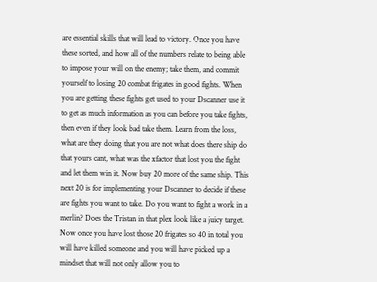are essential skills that will lead to victory. Once you have these sorted, and how all of the numbers relate to being able to impose your will on the enemy; take them, and commit yourself to losing 20 combat frigates in good fights. When you are getting these fights get used to your Dscanner use it to get as much information as you can before you take fights, then even if they look bad take them. Learn from the loss, what are they doing that you are not what does there ship do that yours cant, what was the xfactor that lost you the fight and let them win it. Now buy 20 more of the same ship. This next 20 is for implementing your Dscanner to decide if these are fights you want to take. Do you want to fight a work in a merlin? Does the Tristan in that plex look like a juicy target. Now once you have lost those 20 frigates so 40 in total you will have killed someone and you will have picked up a mindset that will not only allow you to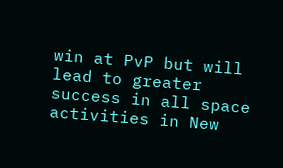win at PvP but will lead to greater success in all space activities in New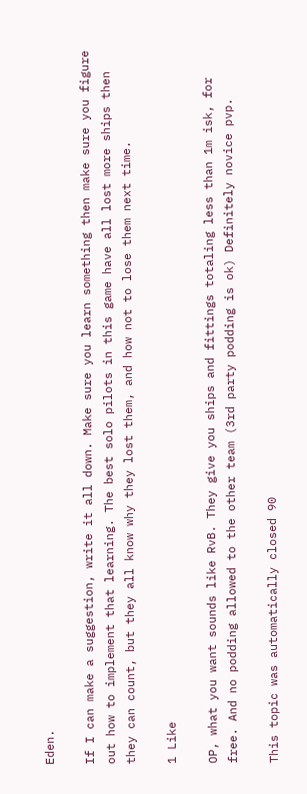Eden.

If I can make a suggestion, write it all down. Make sure you learn something then make sure you figure out how to implement that learning. The best solo pilots in this game have all lost more ships then they can count, but they all know why they lost them, and how not to lose them next time.

1 Like

OP, what you want sounds like RvB. They give you ships and fittings totaling less than 1m isk, for free. And no podding allowed to the other team (3rd party podding is ok) Definitely novice pvp.

This topic was automatically closed 90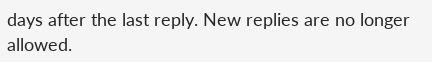days after the last reply. New replies are no longer allowed.